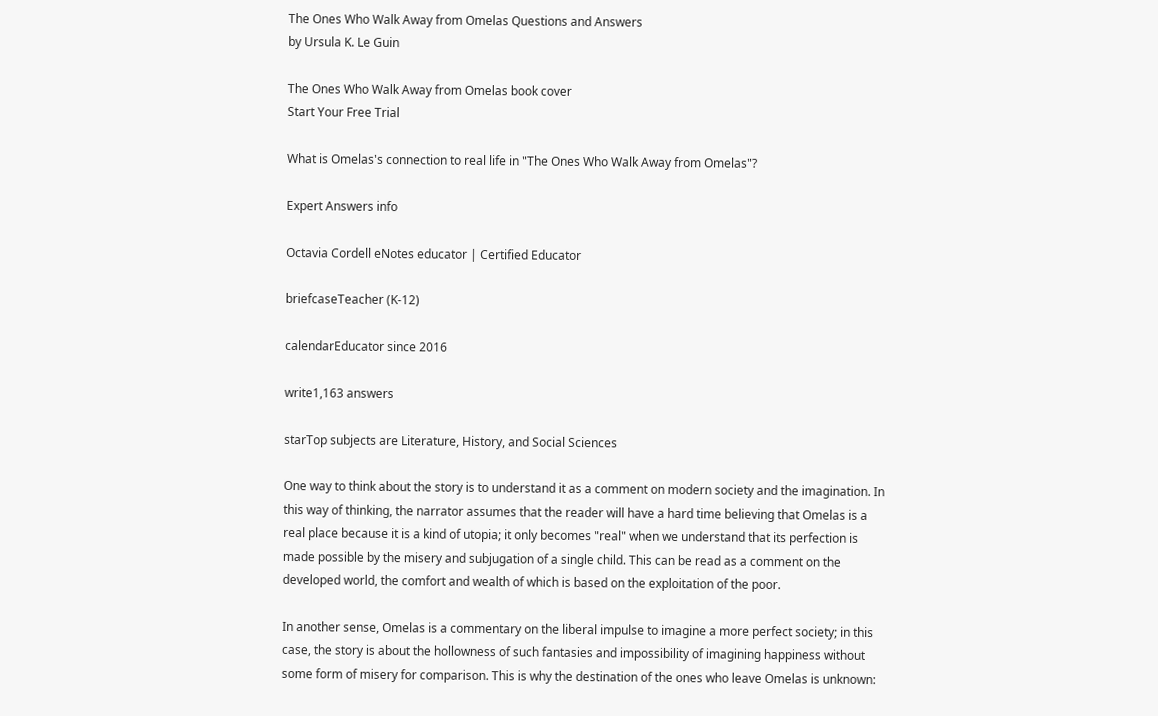The Ones Who Walk Away from Omelas Questions and Answers
by Ursula K. Le Guin

The Ones Who Walk Away from Omelas book cover
Start Your Free Trial

What is Omelas's connection to real life in "The Ones Who Walk Away from Omelas"?

Expert Answers info

Octavia Cordell eNotes educator | Certified Educator

briefcaseTeacher (K-12)

calendarEducator since 2016

write1,163 answers

starTop subjects are Literature, History, and Social Sciences

One way to think about the story is to understand it as a comment on modern society and the imagination. In this way of thinking, the narrator assumes that the reader will have a hard time believing that Omelas is a real place because it is a kind of utopia; it only becomes "real" when we understand that its perfection is made possible by the misery and subjugation of a single child. This can be read as a comment on the developed world, the comfort and wealth of which is based on the exploitation of the poor.

In another sense, Omelas is a commentary on the liberal impulse to imagine a more perfect society; in this case, the story is about the hollowness of such fantasies and impossibility of imagining happiness without some form of misery for comparison. This is why the destination of the ones who leave Omelas is unknown: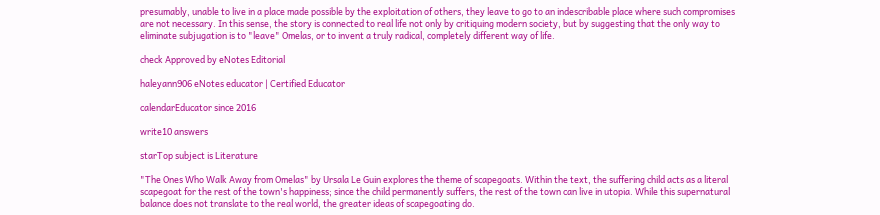presumably, unable to live in a place made possible by the exploitation of others, they leave to go to an indescribable place where such compromises are not necessary. In this sense, the story is connected to real life not only by critiquing modern society, but by suggesting that the only way to eliminate subjugation is to "leave" Omelas, or to invent a truly radical, completely different way of life.

check Approved by eNotes Editorial

haleyann906 eNotes educator | Certified Educator

calendarEducator since 2016

write10 answers

starTop subject is Literature

"The Ones Who Walk Away from Omelas" by Ursala Le Guin explores the theme of scapegoats. Within the text, the suffering child acts as a literal scapegoat for the rest of the town's happiness; since the child permanently suffers, the rest of the town can live in utopia. While this supernatural balance does not translate to the real world, the greater ideas of scapegoating do.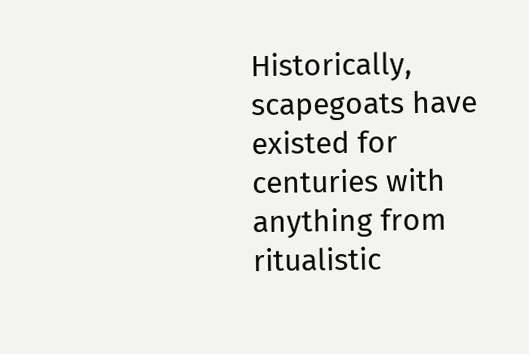Historically, scapegoats have existed for centuries with anything from ritualistic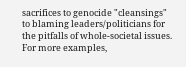sacrifices to genocide "cleansings"  to blaming leaders/politicians for the pitfalls of whole-societal issues. For more examples,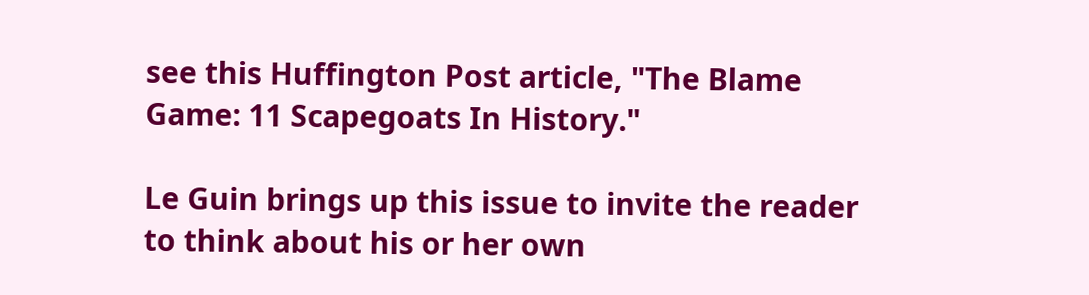see this Huffington Post article, "The Blame Game: 11 Scapegoats In History."

Le Guin brings up this issue to invite the reader to think about his or her own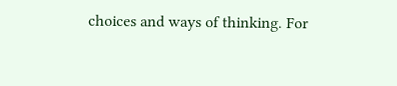choices and ways of thinking. For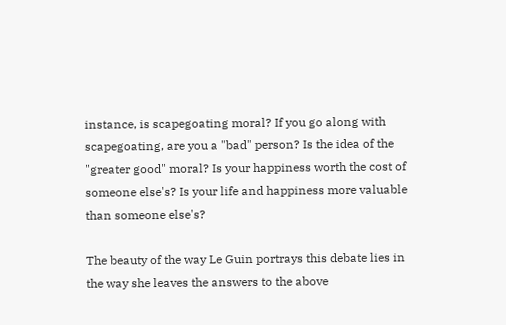instance, is scapegoating moral? If you go along with scapegoating, are you a "bad" person? Is the idea of the "greater good" moral? Is your happiness worth the cost of someone else's? Is your life and happiness more valuable than someone else's?

The beauty of the way Le Guin portrays this debate lies in the way she leaves the answers to the above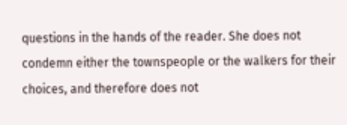questions in the hands of the reader. She does not condemn either the townspeople or the walkers for their choices, and therefore does not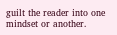guilt the reader into one mindset or another.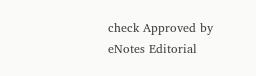check Approved by eNotes Editorial